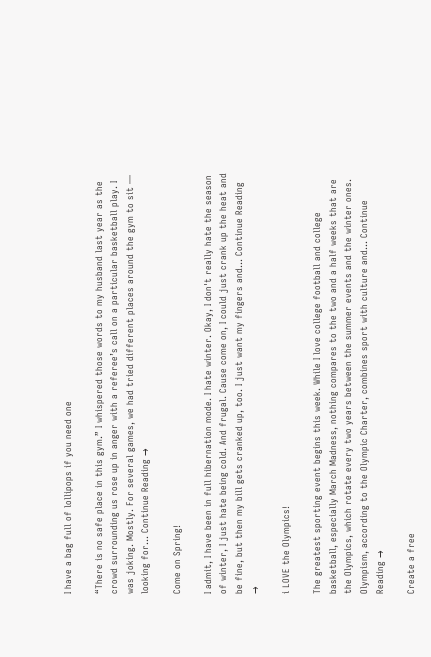I have a bag full of lollipops if you need one

“There is no safe place in this gym.” I whispered those words to my husband last year as the crowd surrounding us rose up in anger with a referee’s call on a particular basketball play. I was joking. Mostly. For several games, we had tried different places around the gym to sit — looking for... Continue Reading →

Come on Spring!

I admit, I have been in full hibernation mode. I hate winter. Okay, I don't really hate the season of winter, I just hate being cold. And frugal. Cause come on, I could just crank up the heat and be fine, but then my bill gets cranked up, too. I just want my fingers and... Continue Reading →

i LOVE the Olympics!

The greatest sporting event begins this week. While I love college football and college basketball, especially March Madness, nothing compares to the two and a half weeks that are the Olympics, which rotate every two years between the summer events and the winter ones. Olympism, according to the Olympic Charter, combines sport with culture and... Continue Reading →

Create a free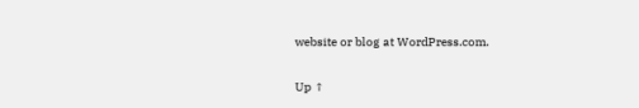website or blog at WordPress.com.

Up ↑